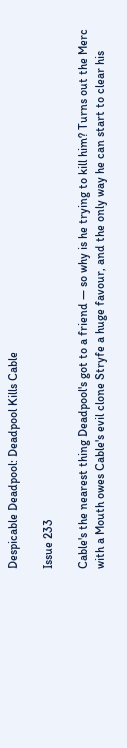Despicable Deadpool: Deadpool Kills Cable

Issue 233

Cable's the nearest thing Deadpool's got to a friend — so why is he trying to kill him? Turns out the Merc with a Mouth owes Cable's evil clone Stryfe a huge favour, and the only way he can start to clear his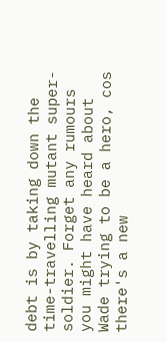debt is by taking down the time-travelling mutant super-soldier. Forget any rumours you might have heard about Wade trying to be a hero, cos there's a new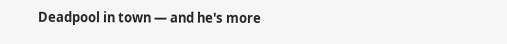Deadpool in town — and he's more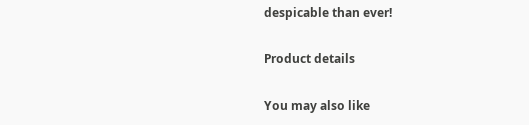despicable than ever!

Product details

You may also like